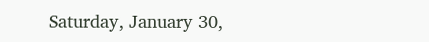Saturday, January 30,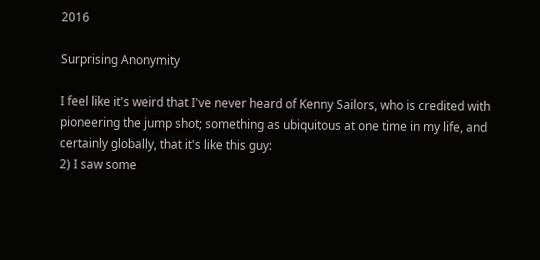2016

Surprising Anonymity

I feel like it's weird that I've never heard of Kenny Sailors, who is credited with pioneering the jump shot; something as ubiquitous at one time in my life, and certainly globally, that it's like this guy:
2) I saw some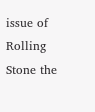issue of Rolling Stone the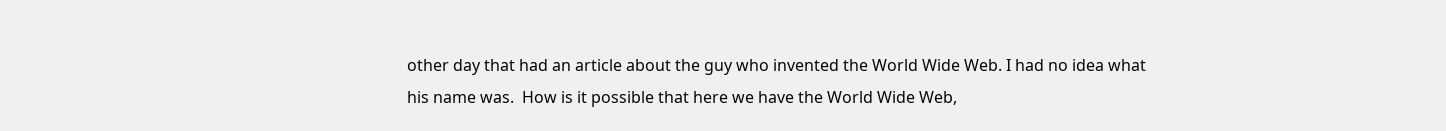other day that had an article about the guy who invented the World Wide Web. I had no idea what his name was.  How is it possible that here we have the World Wide Web,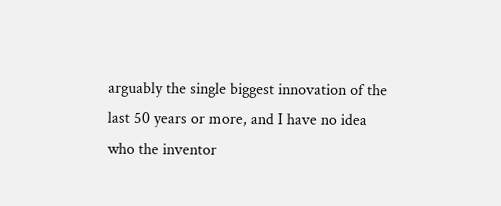arguably the single biggest innovation of the last 50 years or more, and I have no idea who the inventor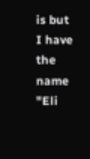is but I have the name "Eli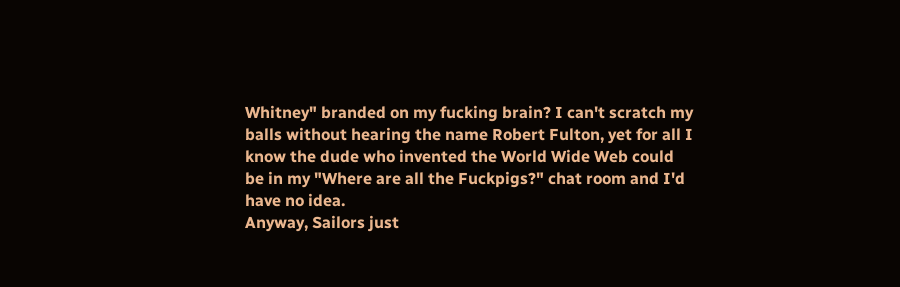Whitney" branded on my fucking brain? I can't scratch my balls without hearing the name Robert Fulton, yet for all I know the dude who invented the World Wide Web could be in my "Where are all the Fuckpigs?" chat room and I'd have no idea.
Anyway, Sailors just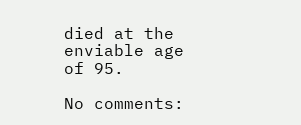died at the enviable age of 95.

No comments: